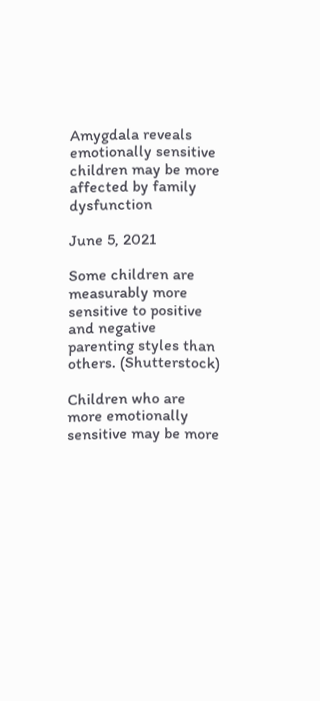Amygdala reveals emotionally sensitive children may be more affected by family dysfunction

June 5, 2021

Some children are measurably more sensitive to positive and negative parenting styles than others. (Shutterstock)

Children who are more emotionally sensitive may be more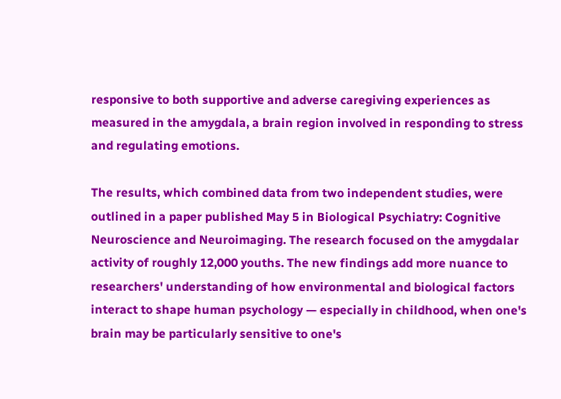responsive to both supportive and adverse caregiving experiences as measured in the amygdala, a brain region involved in responding to stress and regulating emotions.

The results, which combined data from two independent studies, were outlined in a paper published May 5 in Biological Psychiatry: Cognitive Neuroscience and Neuroimaging. The research focused on the amygdalar activity of roughly 12,000 youths. The new findings add more nuance to researchers' understanding of how environmental and biological factors interact to shape human psychology — especially in childhood, when one's brain may be particularly sensitive to one's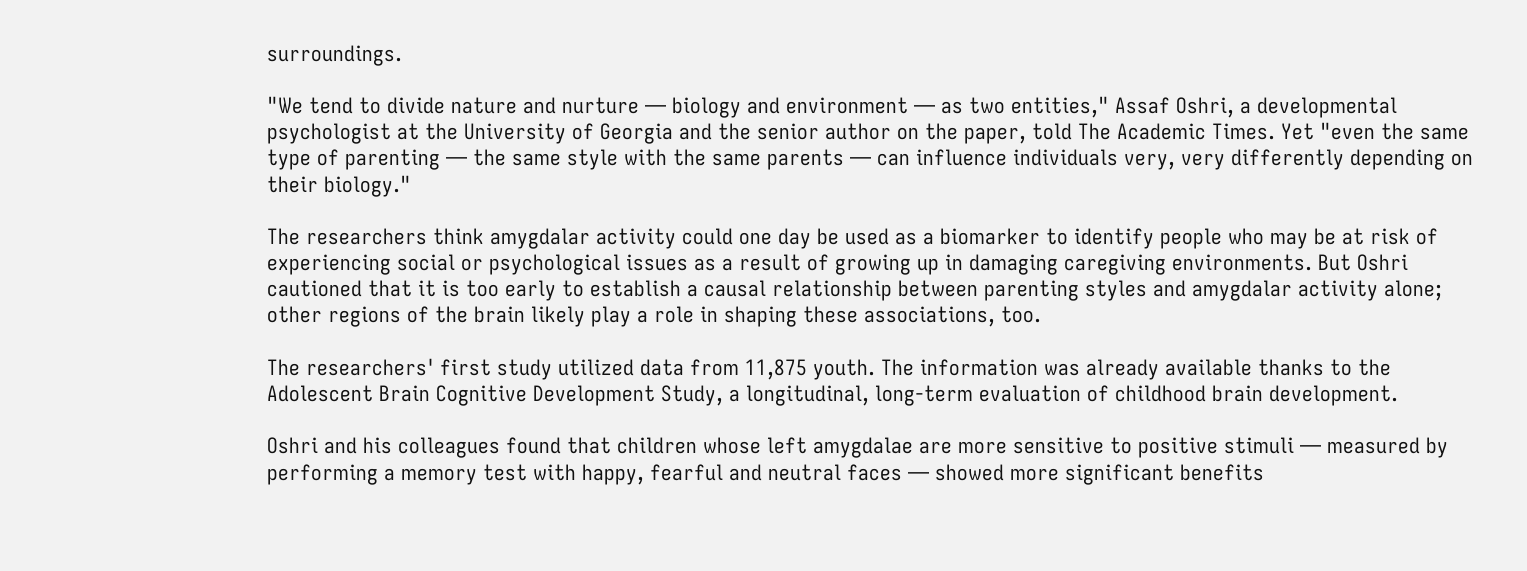surroundings.

"We tend to divide nature and nurture — biology and environment — as two entities," Assaf Oshri, a developmental psychologist at the University of Georgia and the senior author on the paper, told The Academic Times. Yet "even the same type of parenting — the same style with the same parents — can influence individuals very, very differently depending on their biology."

The researchers think amygdalar activity could one day be used as a biomarker to identify people who may be at risk of experiencing social or psychological issues as a result of growing up in damaging caregiving environments. But Oshri cautioned that it is too early to establish a causal relationship between parenting styles and amygdalar activity alone; other regions of the brain likely play a role in shaping these associations, too.

The researchers' first study utilized data from 11,875 youth. The information was already available thanks to the Adolescent Brain Cognitive Development Study, a longitudinal, long-term evaluation of childhood brain development.

Oshri and his colleagues found that children whose left amygdalae are more sensitive to positive stimuli — measured by performing a memory test with happy, fearful and neutral faces — showed more significant benefits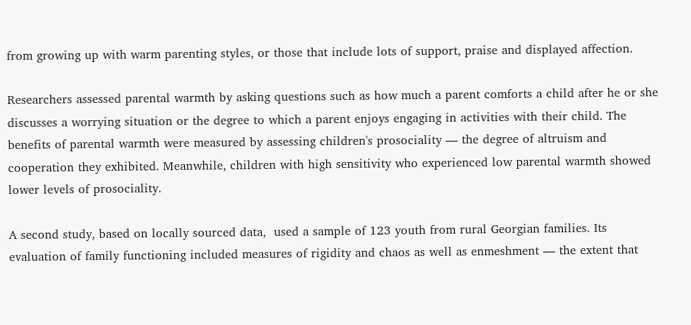from growing up with warm parenting styles, or those that include lots of support, praise and displayed affection.

Researchers assessed parental warmth by asking questions such as how much a parent comforts a child after he or she discusses a worrying situation or the degree to which a parent enjoys engaging in activities with their child. The benefits of parental warmth were measured by assessing children's prosociality — the degree of altruism and cooperation they exhibited. Meanwhile, children with high sensitivity who experienced low parental warmth showed lower levels of prosociality.

A second study, based on locally sourced data,  used a sample of 123 youth from rural Georgian families. Its evaluation of family functioning included measures of rigidity and chaos as well as enmeshment — the extent that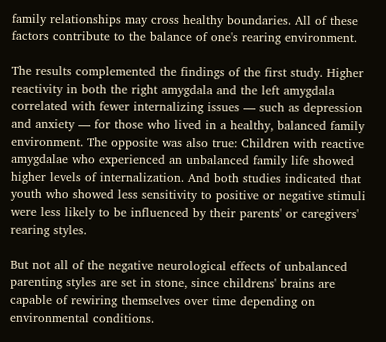family relationships may cross healthy boundaries. All of these factors contribute to the balance of one's rearing environment.

The results complemented the findings of the first study. Higher reactivity in both the right amygdala and the left amygdala correlated with fewer internalizing issues — such as depression and anxiety — for those who lived in a healthy, balanced family environment. The opposite was also true: Children with reactive amygdalae who experienced an unbalanced family life showed higher levels of internalization. And both studies indicated that youth who showed less sensitivity to positive or negative stimuli were less likely to be influenced by their parents' or caregivers' rearing styles.

But not all of the negative neurological effects of unbalanced parenting styles are set in stone, since childrens' brains are capable of rewiring themselves over time depending on environmental conditions.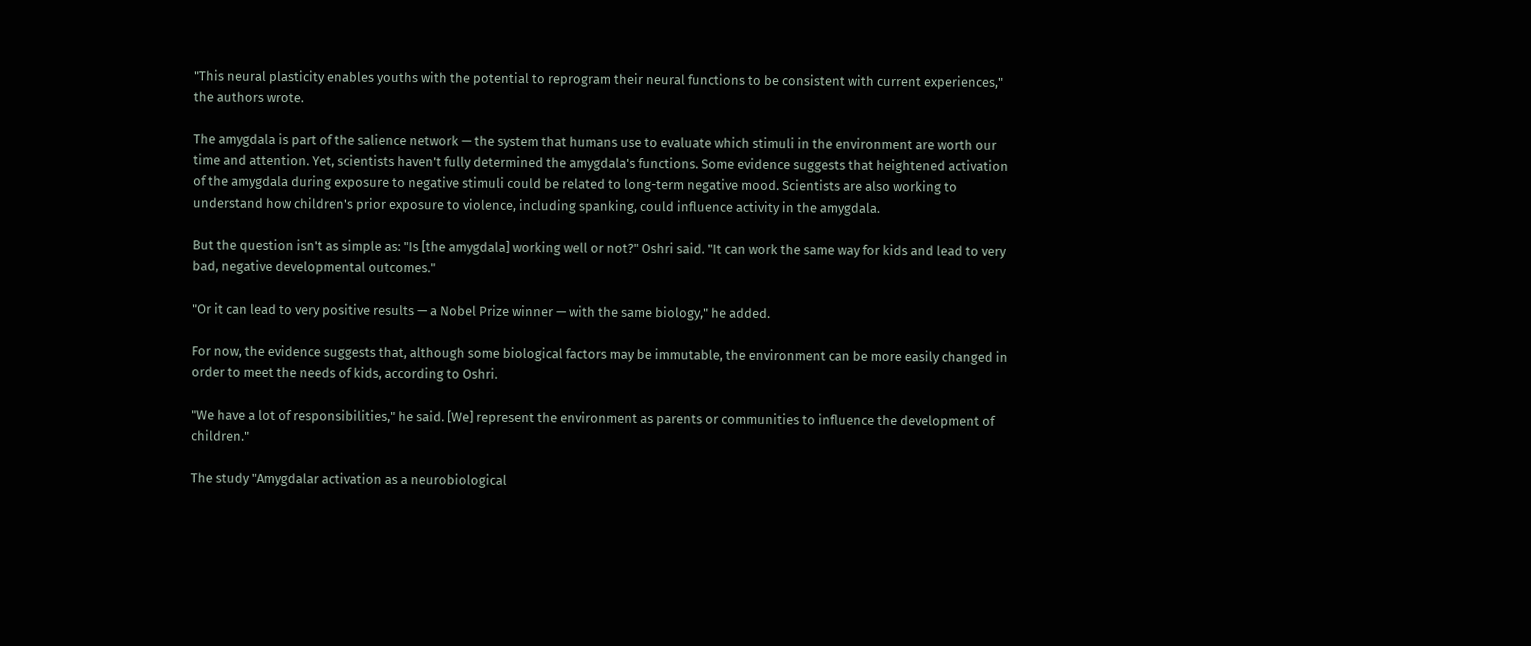"This neural plasticity enables youths with the potential to reprogram their neural functions to be consistent with current experiences," the authors wrote.

The amygdala is part of the salience network — the system that humans use to evaluate which stimuli in the environment are worth our time and attention. Yet, scientists haven't fully determined the amygdala's functions. Some evidence suggests that heightened activation of the amygdala during exposure to negative stimuli could be related to long-term negative mood. Scientists are also working to understand how children's prior exposure to violence, including spanking, could influence activity in the amygdala.

But the question isn't as simple as: "Is [the amygdala] working well or not?" Oshri said. "It can work the same way for kids and lead to very bad, negative developmental outcomes."

"Or it can lead to very positive results — a Nobel Prize winner — with the same biology," he added.

For now, the evidence suggests that, although some biological factors may be immutable, the environment can be more easily changed in order to meet the needs of kids, according to Oshri.

"We have a lot of responsibilities," he said. [We] represent the environment as parents or communities to influence the development of children."

The study "Amygdalar activation as a neurobiological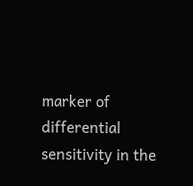marker of differential sensitivity in the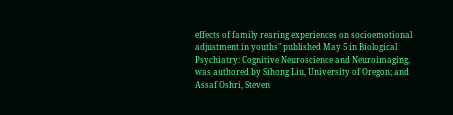effects of family rearing experiences on socioemotional adjustment in youths" published May 5 in Biological Psychiatry: Cognitive Neuroscience and Neuroimaging, was authored by Sihong Liu, University of Oregon; and Assaf Oshri, Steven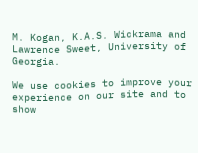M. Kogan, K.A.S. Wickrama and Lawrence Sweet, University of Georgia.

We use cookies to improve your experience on our site and to show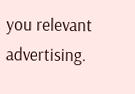you relevant advertising.